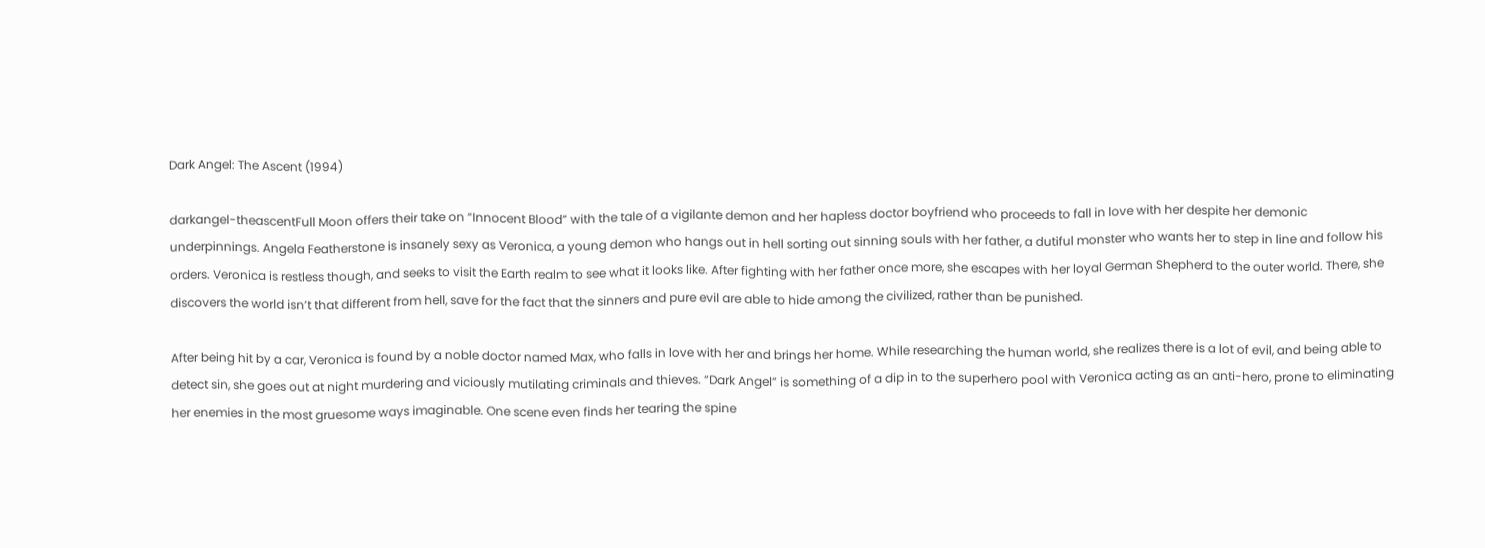Dark Angel: The Ascent (1994)

darkangel-theascentFull Moon offers their take on “Innocent Blood” with the tale of a vigilante demon and her hapless doctor boyfriend who proceeds to fall in love with her despite her demonic underpinnings. Angela Featherstone is insanely sexy as Veronica, a young demon who hangs out in hell sorting out sinning souls with her father, a dutiful monster who wants her to step in line and follow his orders. Veronica is restless though, and seeks to visit the Earth realm to see what it looks like. After fighting with her father once more, she escapes with her loyal German Shepherd to the outer world. There, she discovers the world isn’t that different from hell, save for the fact that the sinners and pure evil are able to hide among the civilized, rather than be punished.

After being hit by a car, Veronica is found by a noble doctor named Max, who falls in love with her and brings her home. While researching the human world, she realizes there is a lot of evil, and being able to detect sin, she goes out at night murdering and viciously mutilating criminals and thieves. “Dark Angel” is something of a dip in to the superhero pool with Veronica acting as an anti-hero, prone to eliminating her enemies in the most gruesome ways imaginable. One scene even finds her tearing the spine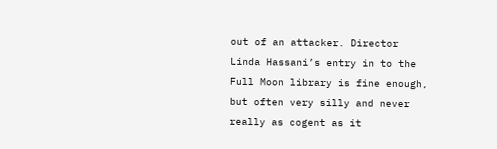out of an attacker. Director Linda Hassani’s entry in to the Full Moon library is fine enough, but often very silly and never really as cogent as it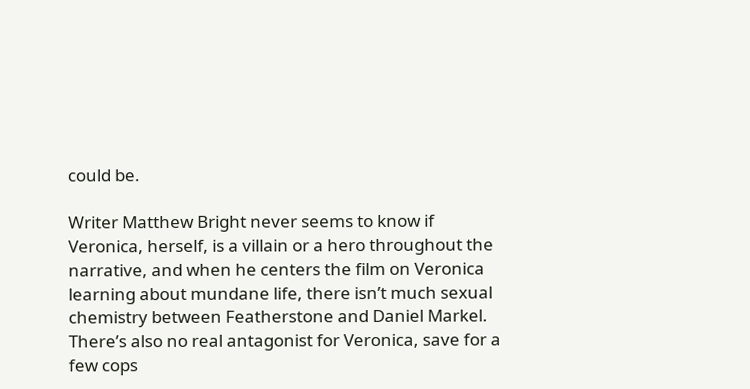could be.

Writer Matthew Bright never seems to know if Veronica, herself, is a villain or a hero throughout the narrative, and when he centers the film on Veronica learning about mundane life, there isn’t much sexual chemistry between Featherstone and Daniel Markel. There’s also no real antagonist for Veronica, save for a few cops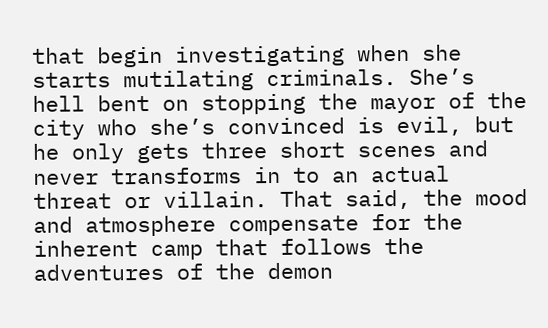that begin investigating when she starts mutilating criminals. She’s hell bent on stopping the mayor of the city who she’s convinced is evil, but he only gets three short scenes and never transforms in to an actual threat or villain. That said, the mood and atmosphere compensate for the inherent camp that follows the adventures of the demon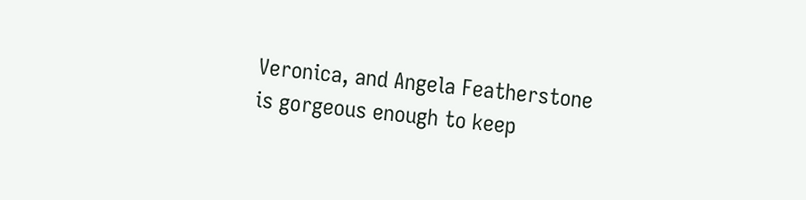Veronica, and Angela Featherstone is gorgeous enough to keep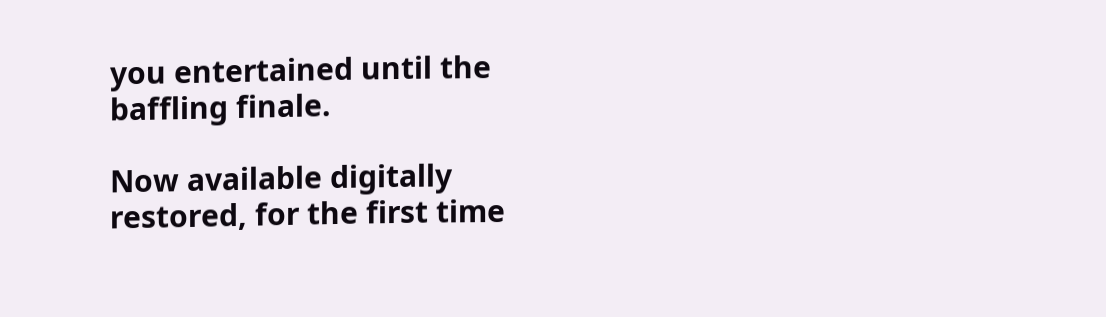you entertained until the baffling finale.

Now available digitally restored, for the first time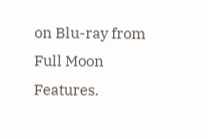on Blu-ray from Full Moon Features.